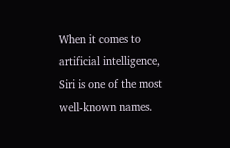When it comes to artificial intelligence, Siri is one of the most well-known names.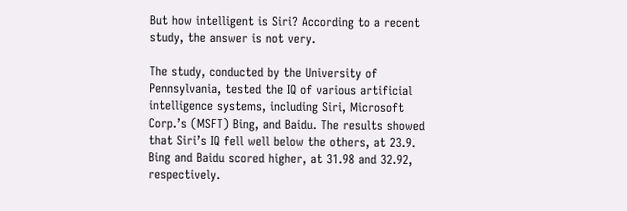But how intelligent is Siri? According to a recent study, the answer is not very.

The study, conducted by the University of Pennsylvania, tested the IQ of various artificial intelligence systems, including Siri, Microsoft Corp.’s (MSFT) Bing, and Baidu. The results showed that Siri’s IQ fell well below the others, at 23.9. Bing and Baidu scored higher, at 31.98 and 32.92, respectively.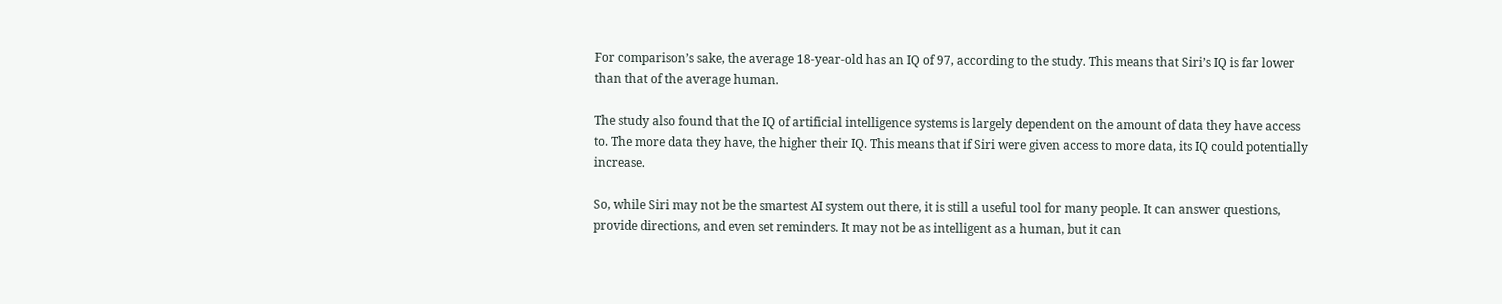For comparison’s sake, the average 18-year-old has an IQ of 97, according to the study. This means that Siri’s IQ is far lower than that of the average human.

The study also found that the IQ of artificial intelligence systems is largely dependent on the amount of data they have access to. The more data they have, the higher their IQ. This means that if Siri were given access to more data, its IQ could potentially increase.

So, while Siri may not be the smartest AI system out there, it is still a useful tool for many people. It can answer questions, provide directions, and even set reminders. It may not be as intelligent as a human, but it can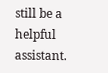still be a helpful assistant.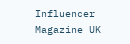Influencer Magazine UK